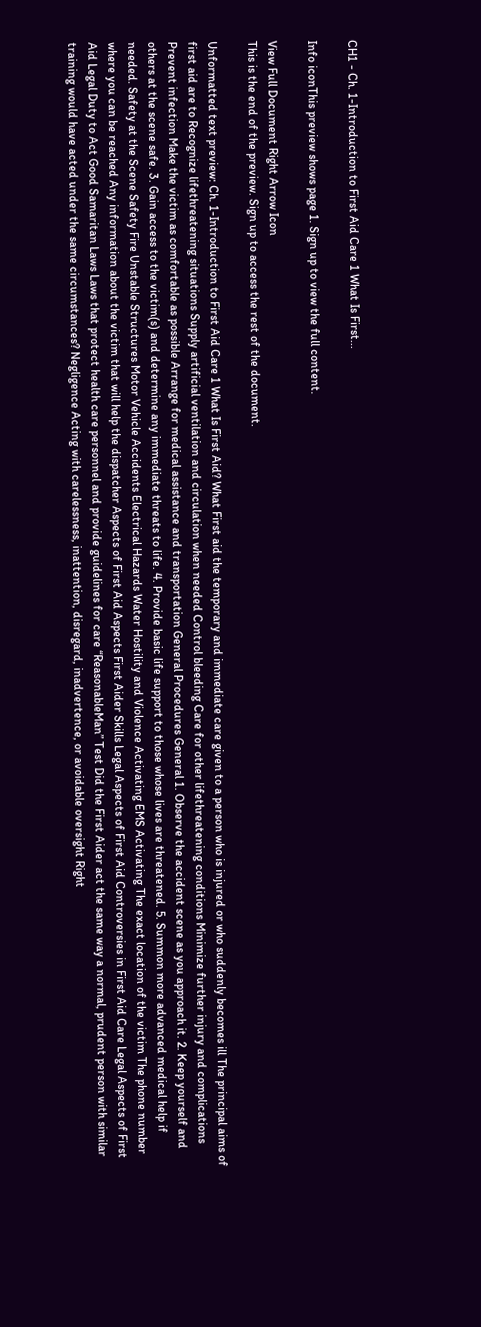CH1 - Ch. 1-Introduction to First Aid Care 1 What Is First...

Info iconThis preview shows page 1. Sign up to view the full content.

View Full Document Right Arrow Icon
This is the end of the preview. Sign up to access the rest of the document.

Unformatted text preview: Ch. 1-Introduction to First Aid Care 1 What Is First Aid? What First aid the temporary and immediate care given to a person who is injured or who suddenly becomes ill The principal aims of first aid are to Recognize lifethreatening situations Supply artificial ventilation and circulation when needed Control bleeding Care for other lifethreatening conditions Minimize further injury and complications Prevent infection Make the victim as comfortable as possible Arrange for medical assistance and transportation General Procedures General 1. Observe the accident scene as you approach it. 2. Keep yourself and others at the scene safe. 3. Gain access to the victim(s) and determine any immediate threats to life. 4. Provide basic life support to those whose lives are threatened. 5. Summon more advanced medical help if needed. Safety at the Scene Safety Fire Unstable Structures Motor Vehicle Accidents Electrical Hazards Water Hostility and Violence Activating EMS Activating The exact location of the victim The phone number where you can be reached Any information about the victim that will help the dispatcher Aspects of First Aid Aspects First Aider Skills Legal Aspects of First Aid Controversies in First Aid Care Legal Aspects of First Aid Legal Duty to Act Good Samaritan Laws Laws that protect health care personnel and provide guidelines for care “ReasonableMan” Test Did the First Aider act the same way a normal, prudent person with similar training would have acted under the same circumstances? Negligence Acting with carelessness, inattention, disregard, inadvertence, or avoidable oversight Right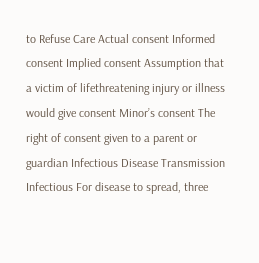to Refuse Care Actual consent Informed consent Implied consent Assumption that a victim of lifethreatening injury or illness would give consent Minor’s consent The right of consent given to a parent or guardian Infectious Disease Transmission Infectious For disease to spread, three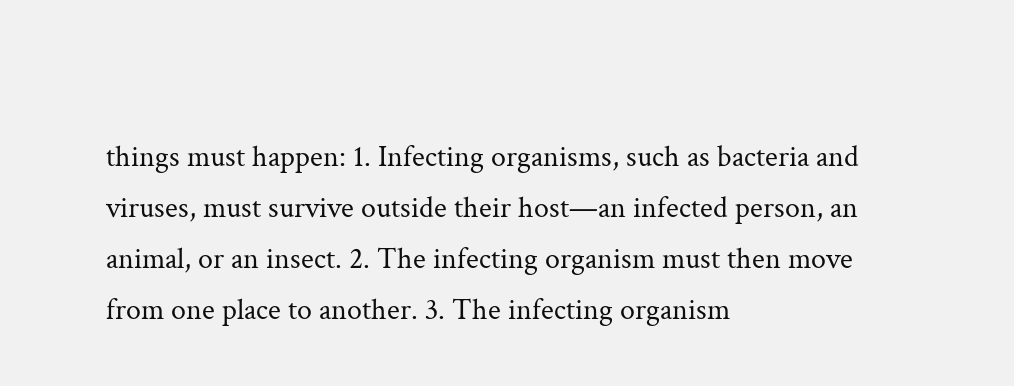things must happen: 1. Infecting organisms, such as bacteria and viruses, must survive outside their host—an infected person, an animal, or an insect. 2. The infecting organism must then move from one place to another. 3. The infecting organism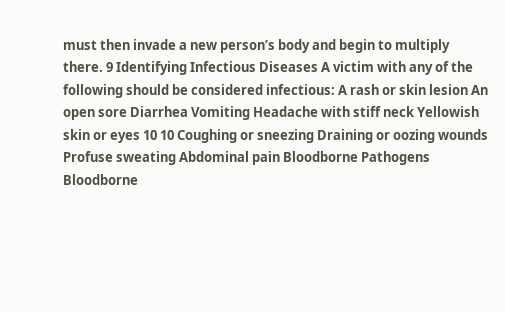must then invade a new person’s body and begin to multiply there. 9 Identifying Infectious Diseases A victim with any of the following should be considered infectious: A rash or skin lesion An open sore Diarrhea Vomiting Headache with stiff neck Yellowish skin or eyes 10 10 Coughing or sneezing Draining or oozing wounds Profuse sweating Abdominal pain Bloodborne Pathogens Bloodborne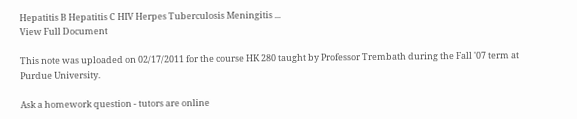Hepatitis B Hepatitis C HIV Herpes Tuberculosis Meningitis ...
View Full Document

This note was uploaded on 02/17/2011 for the course HK 280 taught by Professor Trembath during the Fall '07 term at Purdue University.

Ask a homework question - tutors are online